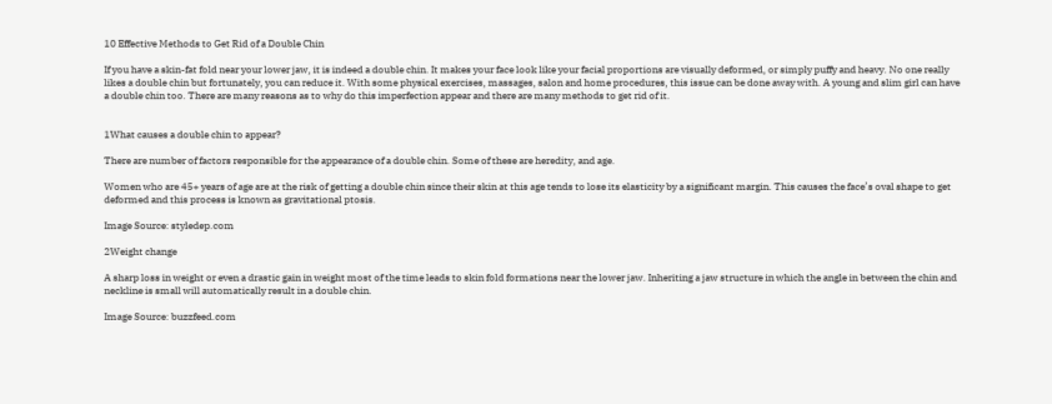10 Effective Methods to Get Rid of a Double Chin

If you have a skin-fat fold near your lower jaw, it is indeed a double chin. It makes your face look like your facial proportions are visually deformed, or simply puffy and heavy. No one really likes a double chin but fortunately, you can reduce it. With some physical exercises, massages, salon and home procedures, this issue can be done away with. A young and slim girl can have a double chin too. There are many reasons as to why do this imperfection appear and there are many methods to get rid of it.


1What causes a double chin to appear?

There are number of factors responsible for the appearance of a double chin. Some of these are heredity, and age.

Women who are 45+ years of age are at the risk of getting a double chin since their skin at this age tends to lose its elasticity by a significant margin. This causes the face’s oval shape to get deformed and this process is known as gravitational ptosis.

Image Source: styledep.com

2Weight change

A sharp loss in weight or even a drastic gain in weight most of the time leads to skin fold formations near the lower jaw. Inheriting a jaw structure in which the angle in between the chin and neckline is small will automatically result in a double chin.

Image Source: buzzfeed.com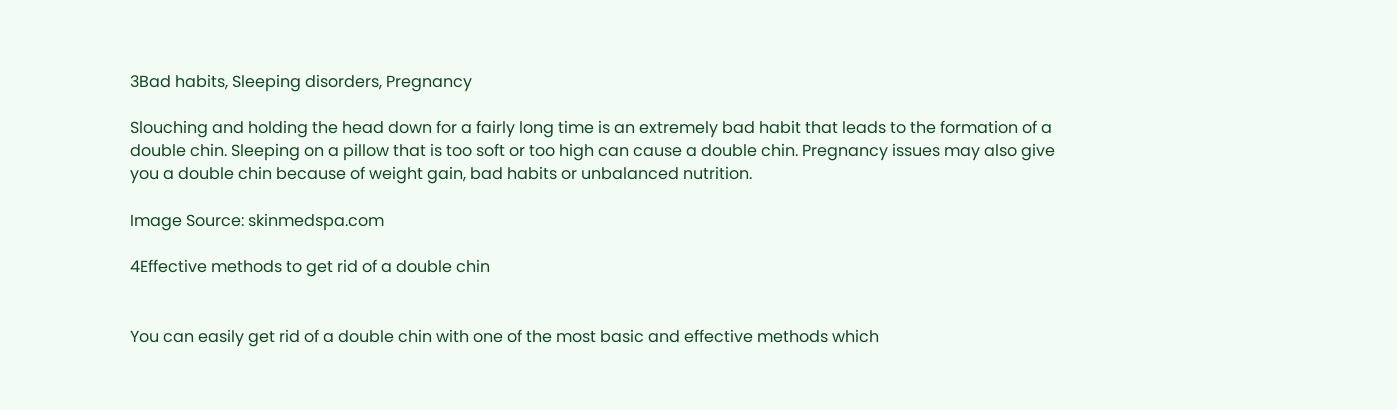3Bad habits, Sleeping disorders, Pregnancy

Slouching and holding the head down for a fairly long time is an extremely bad habit that leads to the formation of a double chin. Sleeping on a pillow that is too soft or too high can cause a double chin. Pregnancy issues may also give you a double chin because of weight gain, bad habits or unbalanced nutrition.

Image Source: skinmedspa.com

4Effective methods to get rid of a double chin


You can easily get rid of a double chin with one of the most basic and effective methods which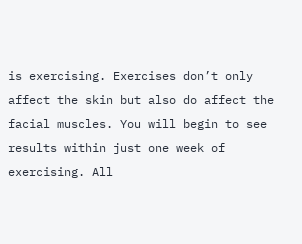is exercising. Exercises don’t only affect the skin but also do affect the facial muscles. You will begin to see results within just one week of exercising. All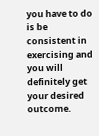you have to do is be consistent in exercising and you will definitely get your desired outcome.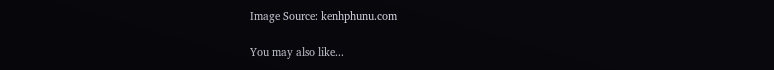Image Source: kenhphunu.com

You may also like...